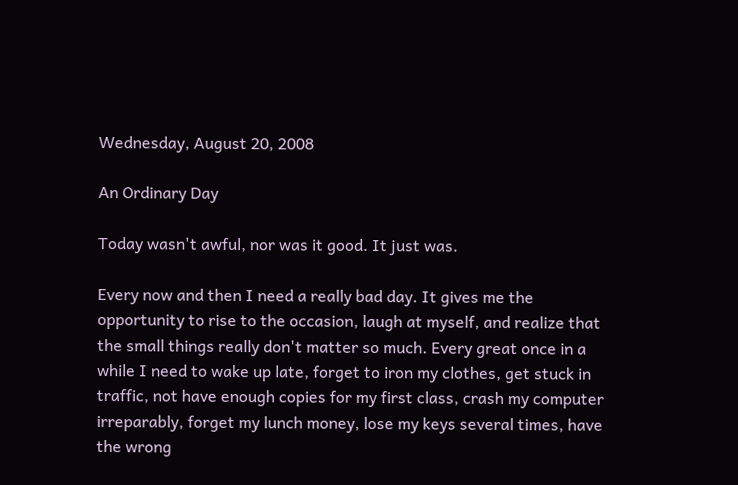Wednesday, August 20, 2008

An Ordinary Day

Today wasn't awful, nor was it good. It just was.

Every now and then I need a really bad day. It gives me the opportunity to rise to the occasion, laugh at myself, and realize that the small things really don't matter so much. Every great once in a while I need to wake up late, forget to iron my clothes, get stuck in traffic, not have enough copies for my first class, crash my computer irreparably, forget my lunch money, lose my keys several times, have the wrong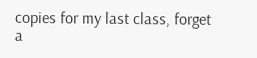copies for my last class, forget a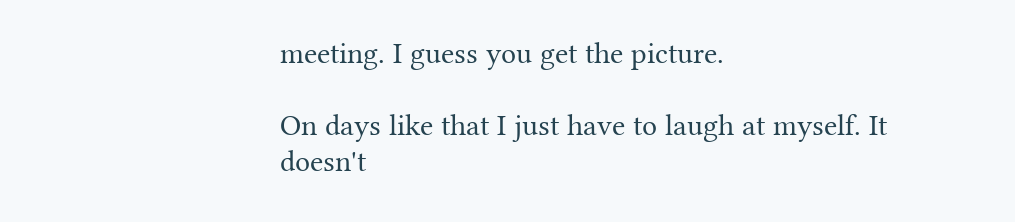meeting. I guess you get the picture.

On days like that I just have to laugh at myself. It doesn't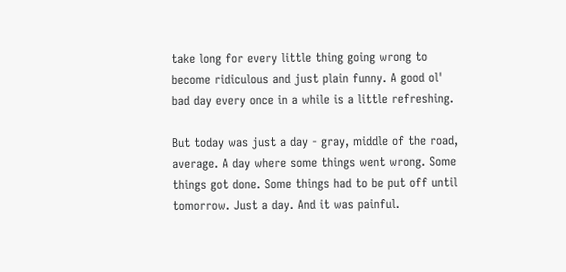take long for every little thing going wrong to become ridiculous and just plain funny. A good ol' bad day every once in a while is a little refreshing.

But today was just a day - gray, middle of the road, average. A day where some things went wrong. Some things got done. Some things had to be put off until tomorrow. Just a day. And it was painful.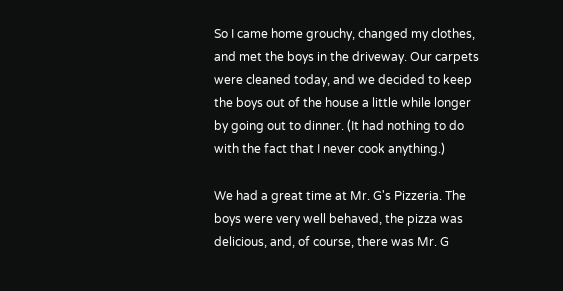So I came home grouchy, changed my clothes, and met the boys in the driveway. Our carpets were cleaned today, and we decided to keep the boys out of the house a little while longer by going out to dinner. (It had nothing to do with the fact that I never cook anything.)

We had a great time at Mr. G's Pizzeria. The boys were very well behaved, the pizza was delicious, and, of course, there was Mr. G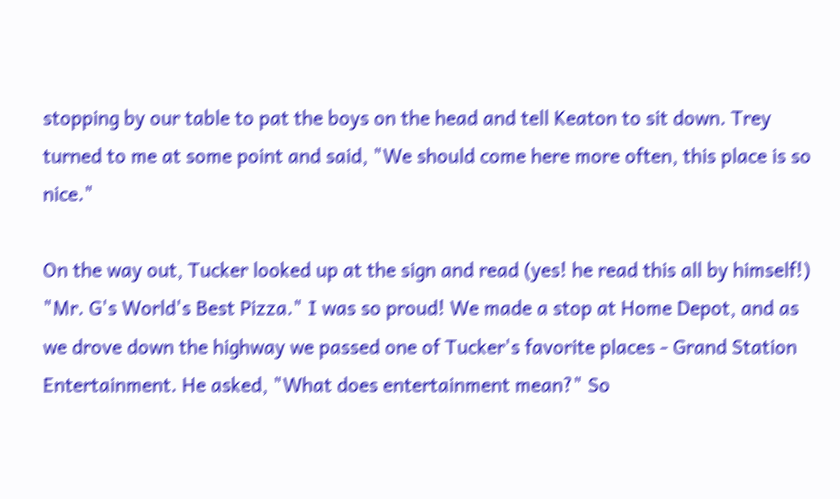stopping by our table to pat the boys on the head and tell Keaton to sit down. Trey turned to me at some point and said, "We should come here more often, this place is so nice."

On the way out, Tucker looked up at the sign and read (yes! he read this all by himself!) "Mr. G's World's Best Pizza." I was so proud! We made a stop at Home Depot, and as we drove down the highway we passed one of Tucker's favorite places - Grand Station Entertainment. He asked, "What does entertainment mean?" So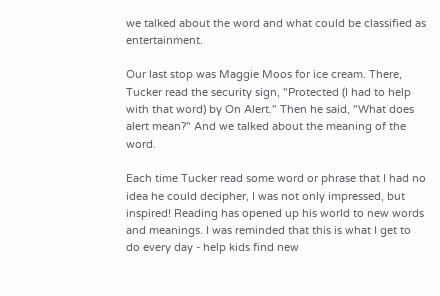we talked about the word and what could be classified as entertainment.

Our last stop was Maggie Moos for ice cream. There, Tucker read the security sign, "Protected (I had to help with that word) by On Alert." Then he said, "What does alert mean?" And we talked about the meaning of the word.

Each time Tucker read some word or phrase that I had no idea he could decipher, I was not only impressed, but inspired! Reading has opened up his world to new words and meanings. I was reminded that this is what I get to do every day - help kids find new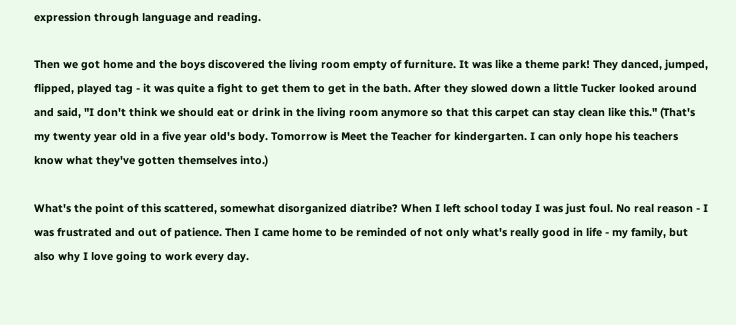expression through language and reading.

Then we got home and the boys discovered the living room empty of furniture. It was like a theme park! They danced, jumped, flipped, played tag - it was quite a fight to get them to get in the bath. After they slowed down a little Tucker looked around and said, "I don't think we should eat or drink in the living room anymore so that this carpet can stay clean like this." (That's my twenty year old in a five year old's body. Tomorrow is Meet the Teacher for kindergarten. I can only hope his teachers know what they've gotten themselves into.)

What's the point of this scattered, somewhat disorganized diatribe? When I left school today I was just foul. No real reason - I was frustrated and out of patience. Then I came home to be reminded of not only what's really good in life - my family, but also why I love going to work every day.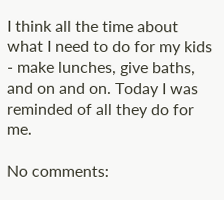I think all the time about what I need to do for my kids - make lunches, give baths, and on and on. Today I was reminded of all they do for me.

No comments: